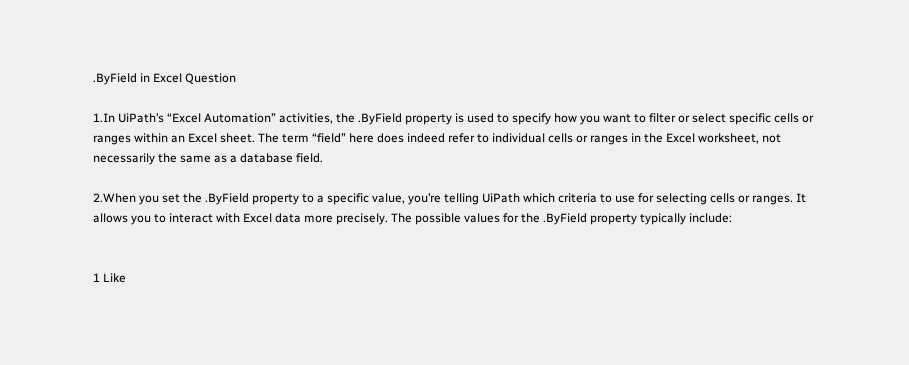.ByField in Excel Question

1.In UiPath’s “Excel Automation” activities, the .ByField property is used to specify how you want to filter or select specific cells or ranges within an Excel sheet. The term “field” here does indeed refer to individual cells or ranges in the Excel worksheet, not necessarily the same as a database field.

2.When you set the .ByField property to a specific value, you’re telling UiPath which criteria to use for selecting cells or ranges. It allows you to interact with Excel data more precisely. The possible values for the .ByField property typically include:


1 Like